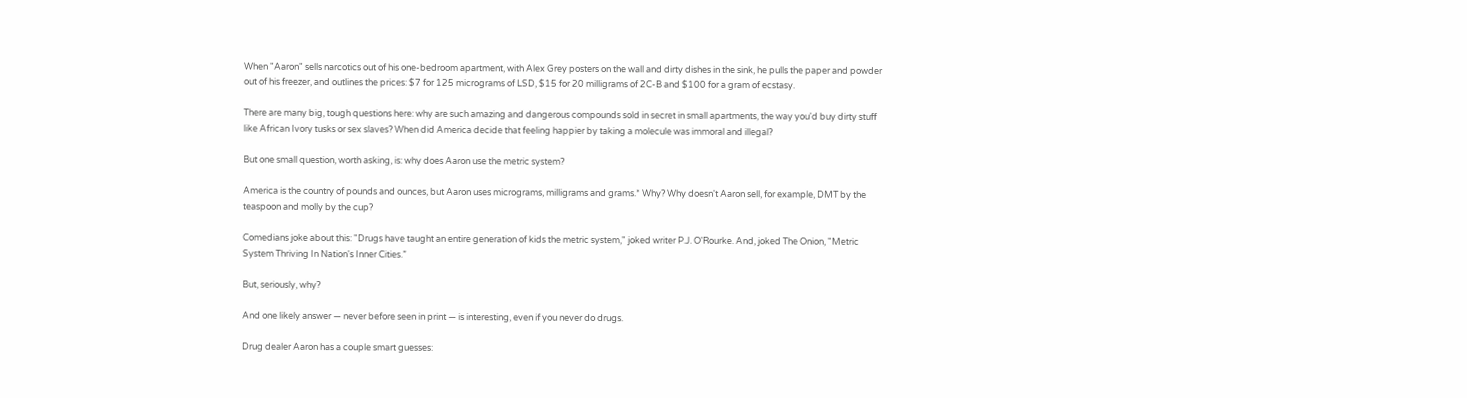When "Aaron" sells narcotics out of his one-bedroom apartment, with Alex Grey posters on the wall and dirty dishes in the sink, he pulls the paper and powder out of his freezer, and outlines the prices: $7 for 125 micrograms of LSD, $15 for 20 milligrams of 2C-B and $100 for a gram of ecstasy.

There are many big, tough questions here: why are such amazing and dangerous compounds sold in secret in small apartments, the way you'd buy dirty stuff like African Ivory tusks or sex slaves? When did America decide that feeling happier by taking a molecule was immoral and illegal?

But one small question, worth asking, is: why does Aaron use the metric system?

America is the country of pounds and ounces, but Aaron uses micrograms, milligrams and grams.* Why? Why doesn't Aaron sell, for example, DMT by the teaspoon and molly by the cup?

Comedians joke about this: "Drugs have taught an entire generation of kids the metric system," joked writer P.J. O'Rourke. And, joked The Onion, "Metric System Thriving In Nation's Inner Cities.”

But, seriously, why?

And one likely answer — never before seen in print — is interesting, even if you never do drugs.

Drug dealer Aaron has a couple smart guesses: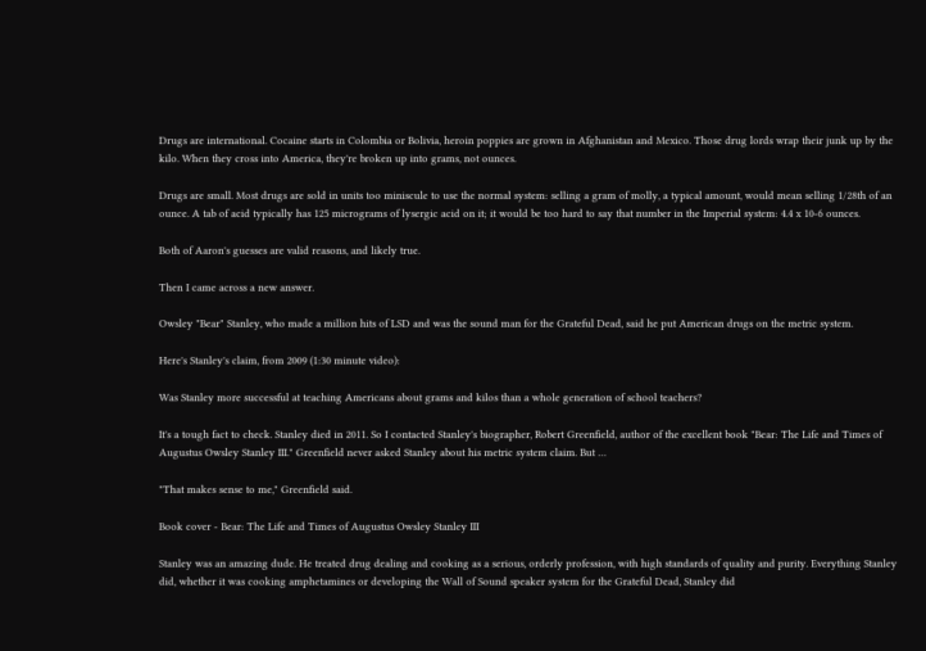Drugs are international. Cocaine starts in Colombia or Bolivia, heroin poppies are grown in Afghanistan and Mexico. Those drug lords wrap their junk up by the kilo. When they cross into America, they're broken up into grams, not ounces.

Drugs are small. Most drugs are sold in units too miniscule to use the normal system: selling a gram of molly, a typical amount, would mean selling 1/28th of an ounce. A tab of acid typically has 125 micrograms of lysergic acid on it; it would be too hard to say that number in the Imperial system: 4.4 x 10-6 ounces.

Both of Aaron's guesses are valid reasons, and likely true.

Then I came across a new answer.

Owsley "Bear" Stanley, who made a million hits of LSD and was the sound man for the Grateful Dead, said he put American drugs on the metric system.

Here's Stanley's claim, from 2009 (1:30 minute video):

Was Stanley more successful at teaching Americans about grams and kilos than a whole generation of school teachers?

It's a tough fact to check. Stanley died in 2011. So I contacted Stanley's biographer, Robert Greenfield, author of the excellent book "Bear: The Life and Times of Augustus Owsley Stanley III." Greenfield never asked Stanley about his metric system claim. But …

"That makes sense to me," Greenfield said.

Book cover - Bear: The Life and Times of Augustus Owsley Stanley III

Stanley was an amazing dude. He treated drug dealing and cooking as a serious, orderly profession, with high standards of quality and purity. Everything Stanley did, whether it was cooking amphetamines or developing the Wall of Sound speaker system for the Grateful Dead, Stanley did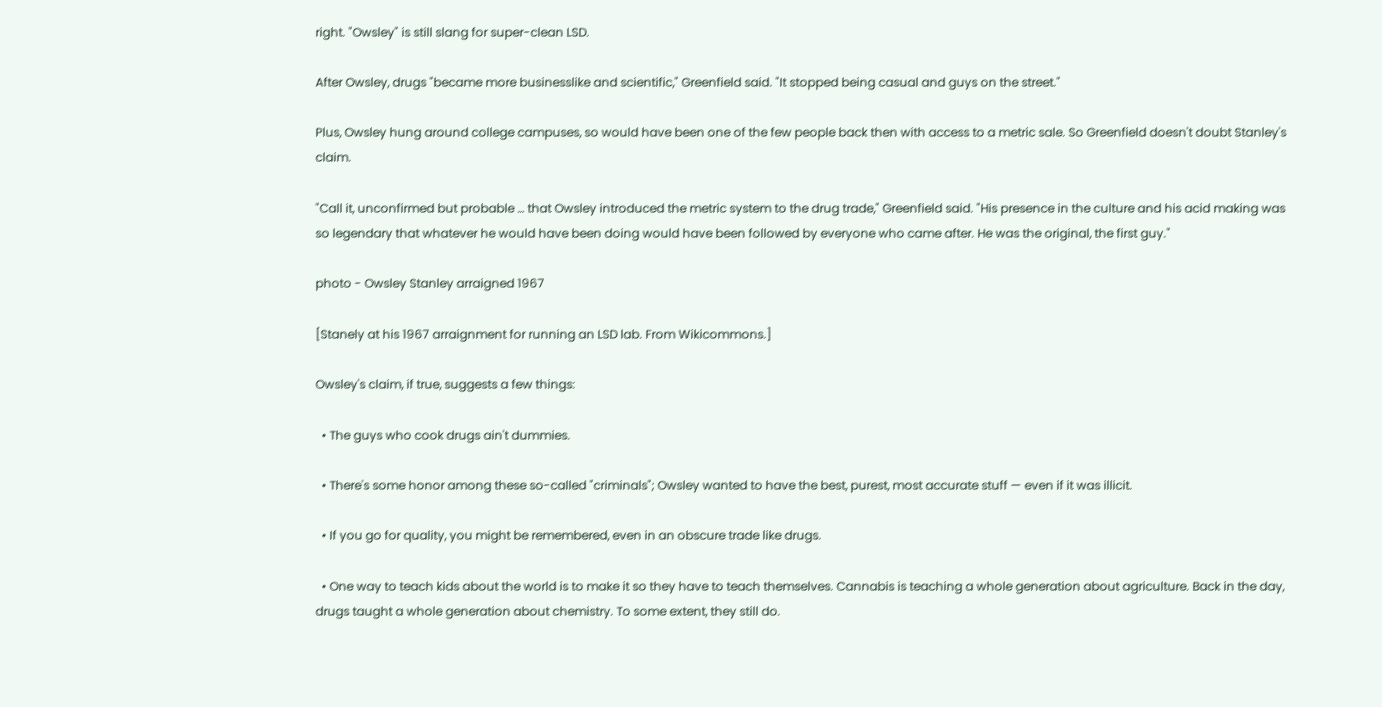right. "Owsley" is still slang for super-clean LSD.

After Owsley, drugs "became more businesslike and scientific," Greenfield said. "It stopped being casual and guys on the street."

Plus, Owsley hung around college campuses, so would have been one of the few people back then with access to a metric sale. So Greenfield doesn't doubt Stanley's claim.

"Call it, unconfirmed but probable … that Owsley introduced the metric system to the drug trade," Greenfield said. "His presence in the culture and his acid making was so legendary that whatever he would have been doing would have been followed by everyone who came after. He was the original, the first guy."

photo - Owsley Stanley arraigned 1967

[Stanely at his 1967 arraignment for running an LSD lab. From Wikicommons.]

Owsley's claim, if true, suggests a few things:

  • The guys who cook drugs ain't dummies.

  • There's some honor among these so-called "criminals"; Owsley wanted to have the best, purest, most accurate stuff — even if it was illicit.

  • If you go for quality, you might be remembered, even in an obscure trade like drugs.

  • One way to teach kids about the world is to make it so they have to teach themselves. Cannabis is teaching a whole generation about agriculture. Back in the day, drugs taught a whole generation about chemistry. To some extent, they still do.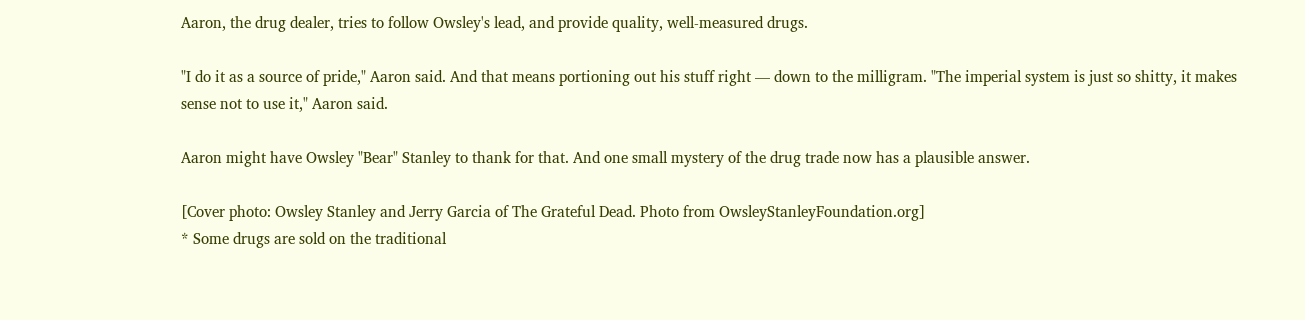Aaron, the drug dealer, tries to follow Owsley's lead, and provide quality, well-measured drugs.

"I do it as a source of pride," Aaron said. And that means portioning out his stuff right — down to the milligram. "The imperial system is just so shitty, it makes sense not to use it," Aaron said.

Aaron might have Owsley "Bear" Stanley to thank for that. And one small mystery of the drug trade now has a plausible answer.

[Cover photo: Owsley Stanley and Jerry Garcia of The Grateful Dead. Photo from OwsleyStanleyFoundation.org]
* Some drugs are sold on the traditional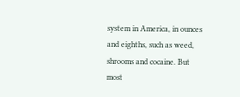system in America, in ounces and eighths, such as weed, shrooms and cocaine. But most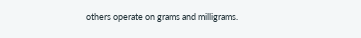others operate on grams and milligrams.